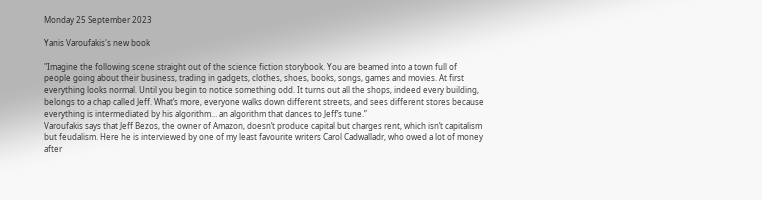Monday 25 September 2023

Yanis Varoufakis's new book

"Imagine the following scene straight out of the science fiction storybook. You are beamed into a town full of people going about their business, trading in gadgets, clothes, shoes, books, songs, games and movies. At first everything looks normal. Until you begin to notice something odd. It turns out all the shops, indeed every building, belongs to a chap called Jeff. What’s more, everyone walks down different streets, and sees different stores because everything is intermediated by his algorithm… an algorithm that dances to Jeff’s tune.”
Varoufakis says that Jeff Bezos, the owner of Amazon, doesn’t produce capital but charges rent, which isn’t capitalism but feudalism. Here he is interviewed by one of my least favourite writers Carol Cadwalladr, who owed a lot of money after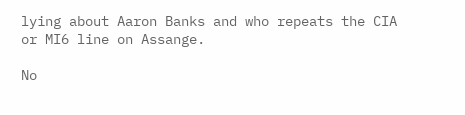lying about Aaron Banks and who repeats the CIA or MI6 line on Assange.

No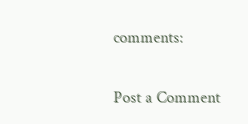comments:

Post a Comment